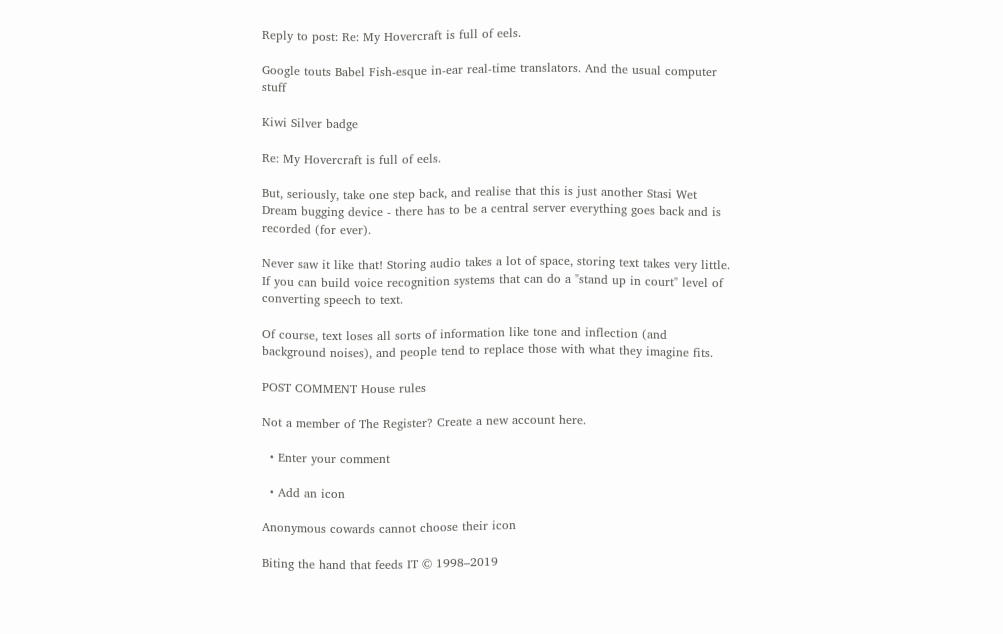Reply to post: Re: My Hovercraft is full of eels.

Google touts Babel Fish-esque in-ear real-time translators. And the usual computer stuff

Kiwi Silver badge

Re: My Hovercraft is full of eels.

But, seriously, take one step back, and realise that this is just another Stasi Wet Dream bugging device - there has to be a central server everything goes back and is recorded (for ever).

Never saw it like that! Storing audio takes a lot of space, storing text takes very little. If you can build voice recognition systems that can do a "stand up in court" level of converting speech to text.

Of course, text loses all sorts of information like tone and inflection (and background noises), and people tend to replace those with what they imagine fits.

POST COMMENT House rules

Not a member of The Register? Create a new account here.

  • Enter your comment

  • Add an icon

Anonymous cowards cannot choose their icon

Biting the hand that feeds IT © 1998–2019